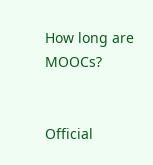How long are MOOCs?


Official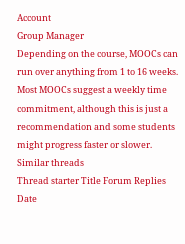Account
Group Manager
Depending on the course, MOOCs can run over anything from 1 to 16 weeks. Most MOOCs suggest a weekly time commitment, although this is just a recommendation and some students might progress faster or slower.
Similar threads
Thread starter Title Forum Replies Date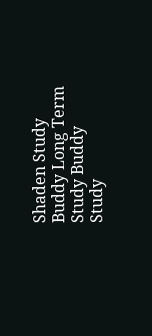Shaden Study Buddy Long Term Study Buddy Study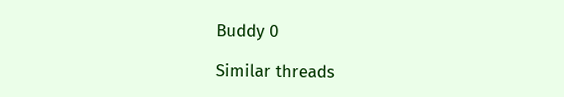Buddy 0

Similar threads